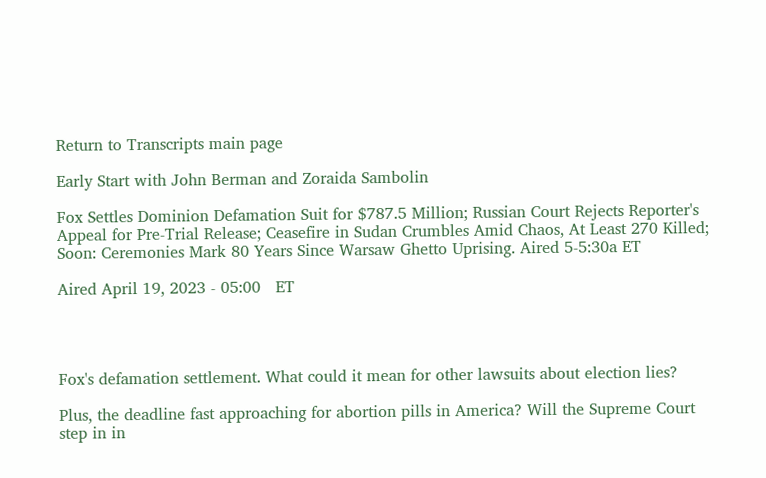Return to Transcripts main page

Early Start with John Berman and Zoraida Sambolin

Fox Settles Dominion Defamation Suit for $787.5 Million; Russian Court Rejects Reporter's Appeal for Pre-Trial Release; Ceasefire in Sudan Crumbles Amid Chaos, At Least 270 Killed; Soon: Ceremonies Mark 80 Years Since Warsaw Ghetto Uprising. Aired 5-5:30a ET

Aired April 19, 2023 - 05:00   ET




Fox's defamation settlement. What could it mean for other lawsuits about election lies?

Plus, the deadline fast approaching for abortion pills in America? Will the Supreme Court step in in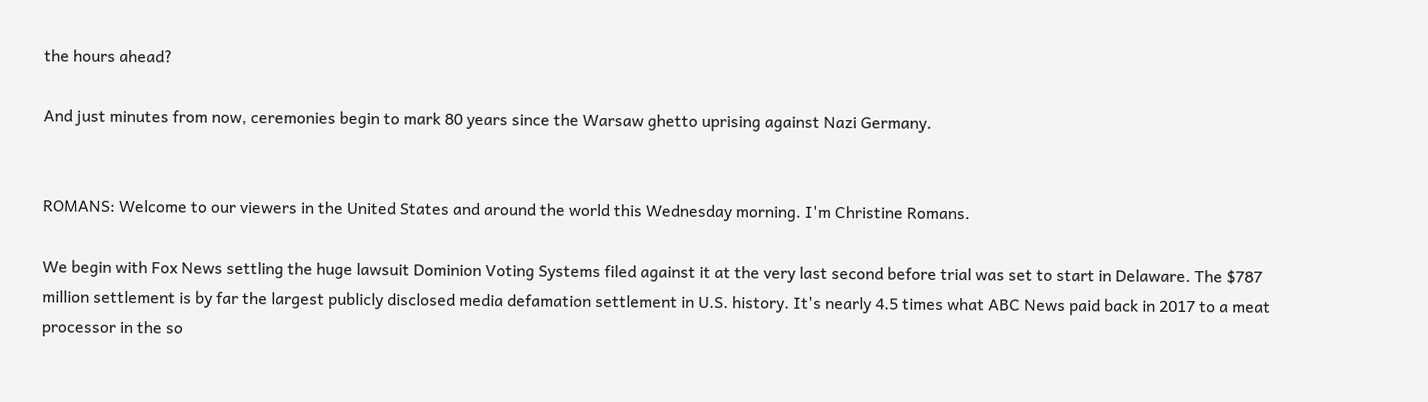the hours ahead?

And just minutes from now, ceremonies begin to mark 80 years since the Warsaw ghetto uprising against Nazi Germany.


ROMANS: Welcome to our viewers in the United States and around the world this Wednesday morning. I'm Christine Romans.

We begin with Fox News settling the huge lawsuit Dominion Voting Systems filed against it at the very last second before trial was set to start in Delaware. The $787 million settlement is by far the largest publicly disclosed media defamation settlement in U.S. history. It's nearly 4.5 times what ABC News paid back in 2017 to a meat processor in the so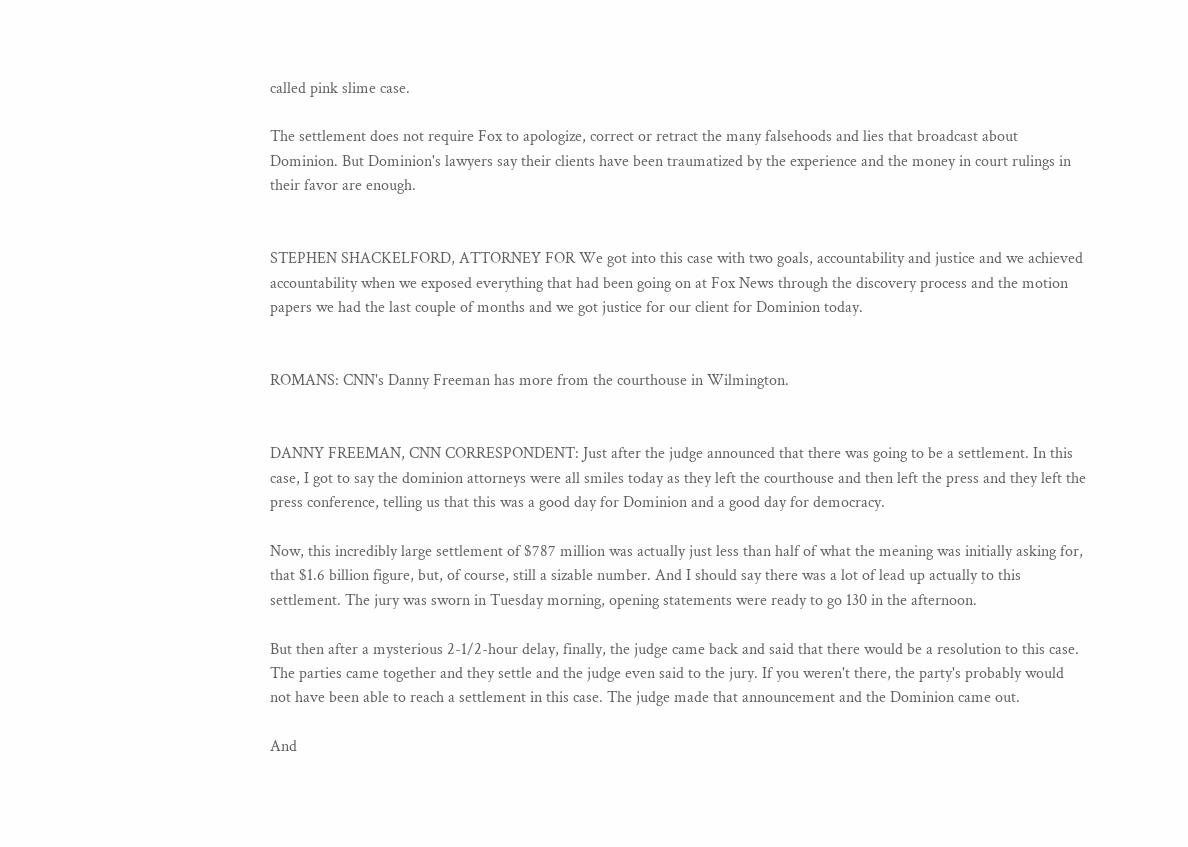called pink slime case.

The settlement does not require Fox to apologize, correct or retract the many falsehoods and lies that broadcast about Dominion. But Dominion's lawyers say their clients have been traumatized by the experience and the money in court rulings in their favor are enough.


STEPHEN SHACKELFORD, ATTORNEY FOR We got into this case with two goals, accountability and justice and we achieved accountability when we exposed everything that had been going on at Fox News through the discovery process and the motion papers we had the last couple of months and we got justice for our client for Dominion today.


ROMANS: CNN's Danny Freeman has more from the courthouse in Wilmington.


DANNY FREEMAN, CNN CORRESPONDENT: Just after the judge announced that there was going to be a settlement. In this case, I got to say the dominion attorneys were all smiles today as they left the courthouse and then left the press and they left the press conference, telling us that this was a good day for Dominion and a good day for democracy.

Now, this incredibly large settlement of $787 million was actually just less than half of what the meaning was initially asking for, that $1.6 billion figure, but, of course, still a sizable number. And I should say there was a lot of lead up actually to this settlement. The jury was sworn in Tuesday morning, opening statements were ready to go 130 in the afternoon.

But then after a mysterious 2-1/2-hour delay, finally, the judge came back and said that there would be a resolution to this case. The parties came together and they settle and the judge even said to the jury. If you weren't there, the party's probably would not have been able to reach a settlement in this case. The judge made that announcement and the Dominion came out.

And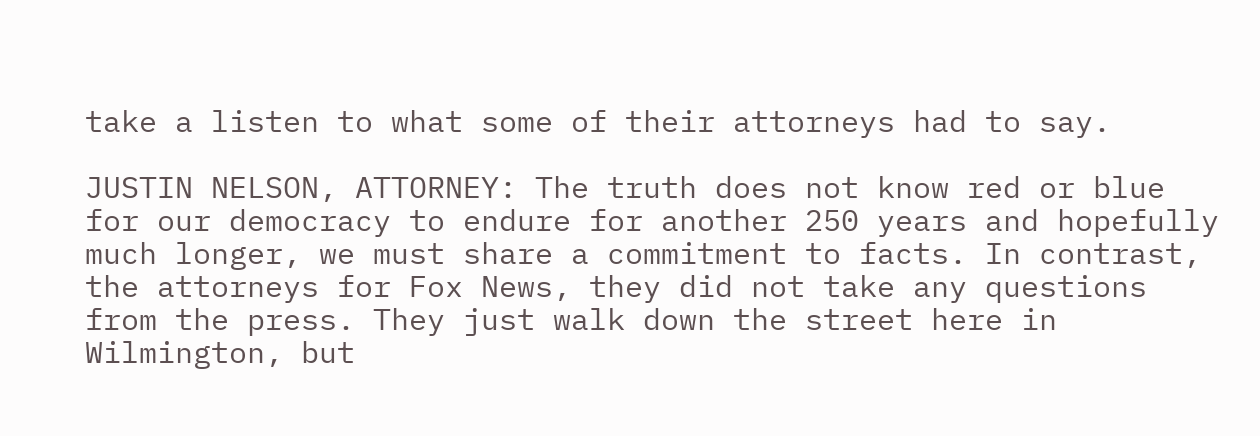take a listen to what some of their attorneys had to say.

JUSTIN NELSON, ATTORNEY: The truth does not know red or blue for our democracy to endure for another 250 years and hopefully much longer, we must share a commitment to facts. In contrast, the attorneys for Fox News, they did not take any questions from the press. They just walk down the street here in Wilmington, but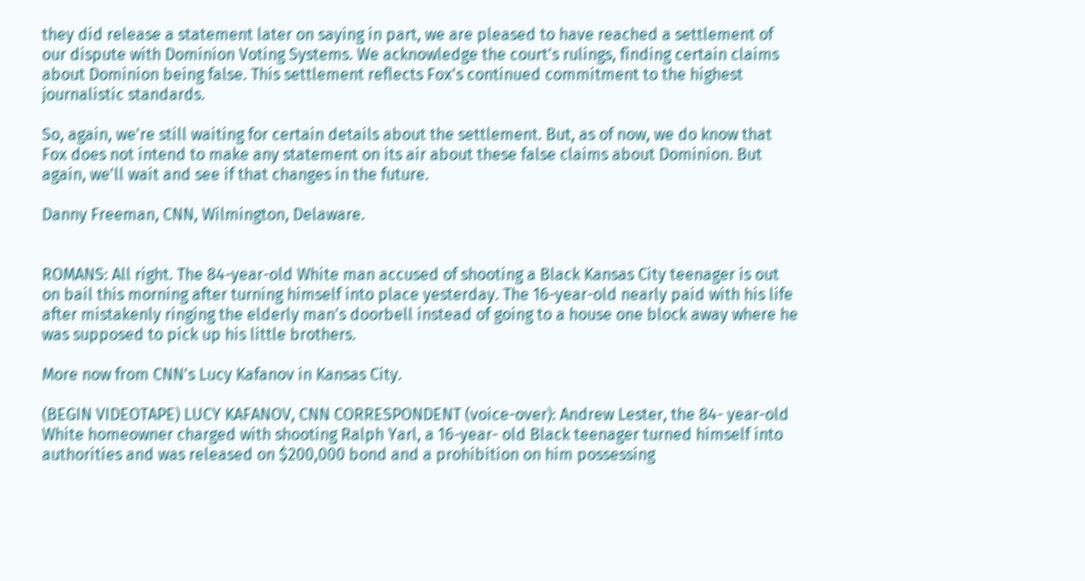they did release a statement later on saying in part, we are pleased to have reached a settlement of our dispute with Dominion Voting Systems. We acknowledge the court's rulings, finding certain claims about Dominion being false. This settlement reflects Fox's continued commitment to the highest journalistic standards.

So, again, we're still waiting for certain details about the settlement. But, as of now, we do know that Fox does not intend to make any statement on its air about these false claims about Dominion. But again, we'll wait and see if that changes in the future.

Danny Freeman, CNN, Wilmington, Delaware.


ROMANS: All right. The 84-year-old White man accused of shooting a Black Kansas City teenager is out on bail this morning after turning himself into place yesterday. The 16-year-old nearly paid with his life after mistakenly ringing the elderly man's doorbell instead of going to a house one block away where he was supposed to pick up his little brothers.

More now from CNN's Lucy Kafanov in Kansas City.

(BEGIN VIDEOTAPE) LUCY KAFANOV, CNN CORRESPONDENT (voice-over): Andrew Lester, the 84- year-old White homeowner charged with shooting Ralph Yarl, a 16-year- old Black teenager turned himself into authorities and was released on $200,000 bond and a prohibition on him possessing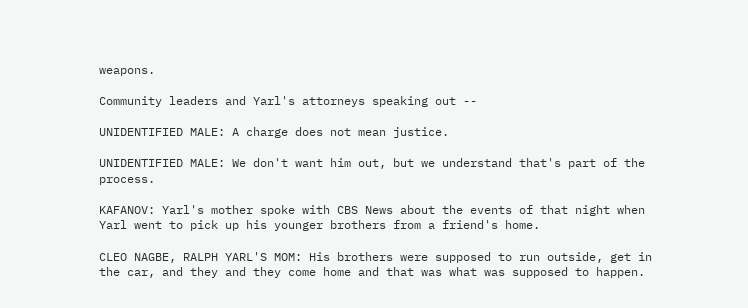weapons.

Community leaders and Yarl's attorneys speaking out --

UNIDENTIFIED MALE: A charge does not mean justice.

UNIDENTIFIED MALE: We don't want him out, but we understand that's part of the process.

KAFANOV: Yarl's mother spoke with CBS News about the events of that night when Yarl went to pick up his younger brothers from a friend's home.

CLEO NAGBE, RALPH YARL'S MOM: His brothers were supposed to run outside, get in the car, and they and they come home and that was what was supposed to happen.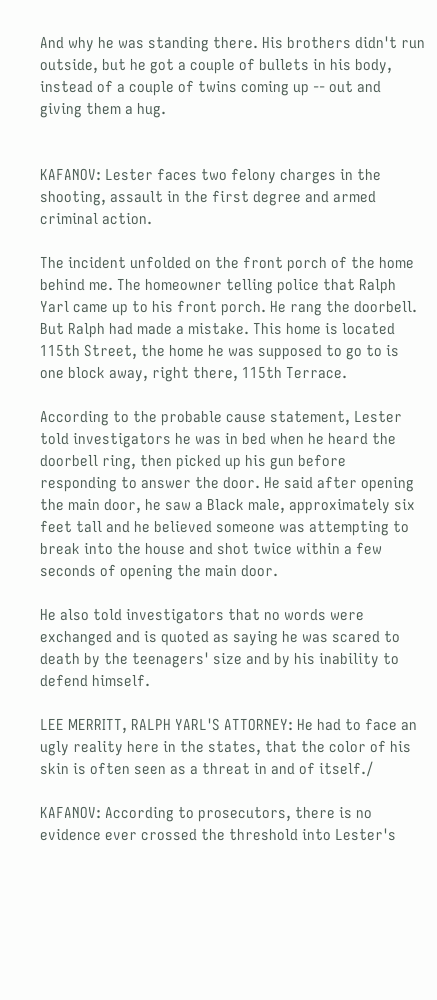And why he was standing there. His brothers didn't run outside, but he got a couple of bullets in his body, instead of a couple of twins coming up -- out and giving them a hug.


KAFANOV: Lester faces two felony charges in the shooting, assault in the first degree and armed criminal action.

The incident unfolded on the front porch of the home behind me. The homeowner telling police that Ralph Yarl came up to his front porch. He rang the doorbell. But Ralph had made a mistake. This home is located 115th Street, the home he was supposed to go to is one block away, right there, 115th Terrace.

According to the probable cause statement, Lester told investigators he was in bed when he heard the doorbell ring, then picked up his gun before responding to answer the door. He said after opening the main door, he saw a Black male, approximately six feet tall and he believed someone was attempting to break into the house and shot twice within a few seconds of opening the main door.

He also told investigators that no words were exchanged and is quoted as saying he was scared to death by the teenagers' size and by his inability to defend himself.

LEE MERRITT, RALPH YARL'S ATTORNEY: He had to face an ugly reality here in the states, that the color of his skin is often seen as a threat in and of itself./

KAFANOV: According to prosecutors, there is no evidence ever crossed the threshold into Lester's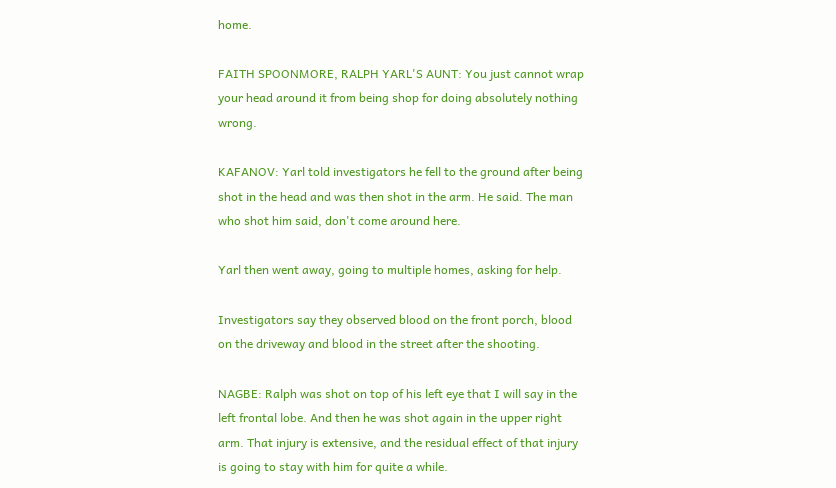home.

FAITH SPOONMORE, RALPH YARL'S AUNT: You just cannot wrap your head around it from being shop for doing absolutely nothing wrong.

KAFANOV: Yarl told investigators he fell to the ground after being shot in the head and was then shot in the arm. He said. The man who shot him said, don't come around here.

Yarl then went away, going to multiple homes, asking for help.

Investigators say they observed blood on the front porch, blood on the driveway and blood in the street after the shooting.

NAGBE: Ralph was shot on top of his left eye that I will say in the left frontal lobe. And then he was shot again in the upper right arm. That injury is extensive, and the residual effect of that injury is going to stay with him for quite a while.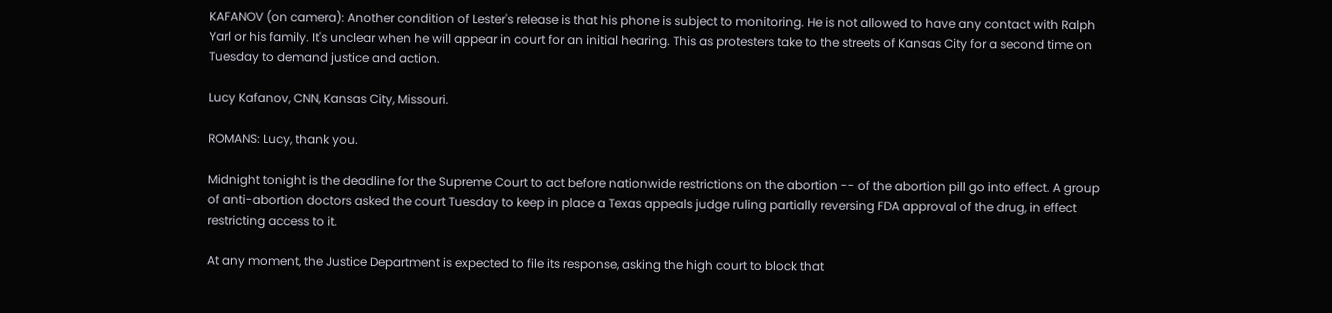KAFANOV (on camera): Another condition of Lester's release is that his phone is subject to monitoring. He is not allowed to have any contact with Ralph Yarl or his family. It's unclear when he will appear in court for an initial hearing. This as protesters take to the streets of Kansas City for a second time on Tuesday to demand justice and action.

Lucy Kafanov, CNN, Kansas City, Missouri.

ROMANS: Lucy, thank you.

Midnight tonight is the deadline for the Supreme Court to act before nationwide restrictions on the abortion -- of the abortion pill go into effect. A group of anti-abortion doctors asked the court Tuesday to keep in place a Texas appeals judge ruling partially reversing FDA approval of the drug, in effect restricting access to it.

At any moment, the Justice Department is expected to file its response, asking the high court to block that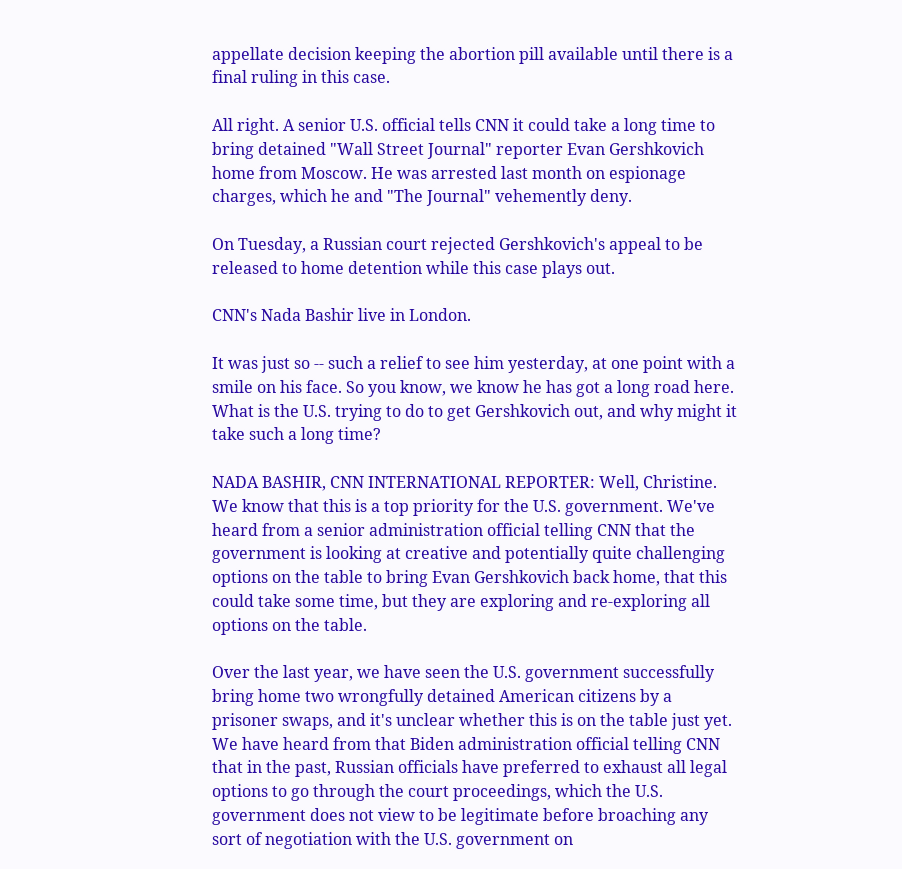appellate decision keeping the abortion pill available until there is a final ruling in this case.

All right. A senior U.S. official tells CNN it could take a long time to bring detained "Wall Street Journal" reporter Evan Gershkovich home from Moscow. He was arrested last month on espionage charges, which he and "The Journal" vehemently deny.

On Tuesday, a Russian court rejected Gershkovich's appeal to be released to home detention while this case plays out.

CNN's Nada Bashir live in London.

It was just so -- such a relief to see him yesterday, at one point with a smile on his face. So you know, we know he has got a long road here. What is the U.S. trying to do to get Gershkovich out, and why might it take such a long time?

NADA BASHIR, CNN INTERNATIONAL REPORTER: Well, Christine. We know that this is a top priority for the U.S. government. We've heard from a senior administration official telling CNN that the government is looking at creative and potentially quite challenging options on the table to bring Evan Gershkovich back home, that this could take some time, but they are exploring and re-exploring all options on the table.

Over the last year, we have seen the U.S. government successfully bring home two wrongfully detained American citizens by a prisoner swaps, and it's unclear whether this is on the table just yet. We have heard from that Biden administration official telling CNN that in the past, Russian officials have preferred to exhaust all legal options to go through the court proceedings, which the U.S. government does not view to be legitimate before broaching any sort of negotiation with the U.S. government on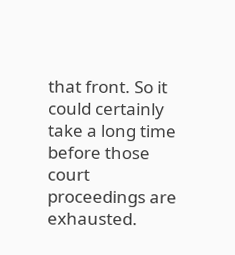that front. So it could certainly take a long time before those court proceedings are exhausted.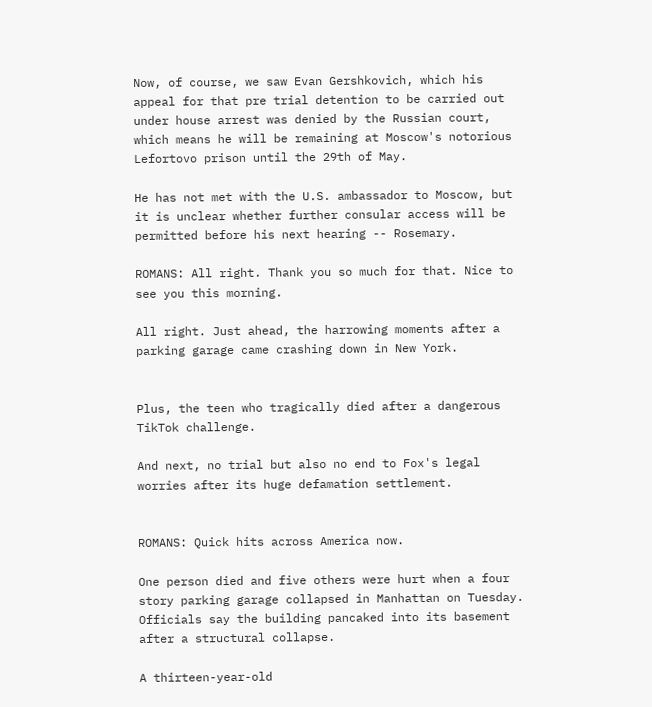Now, of course, we saw Evan Gershkovich, which his appeal for that pre trial detention to be carried out under house arrest was denied by the Russian court, which means he will be remaining at Moscow's notorious Lefortovo prison until the 29th of May.

He has not met with the U.S. ambassador to Moscow, but it is unclear whether further consular access will be permitted before his next hearing -- Rosemary.

ROMANS: All right. Thank you so much for that. Nice to see you this morning.

All right. Just ahead, the harrowing moments after a parking garage came crashing down in New York.


Plus, the teen who tragically died after a dangerous TikTok challenge.

And next, no trial but also no end to Fox's legal worries after its huge defamation settlement.


ROMANS: Quick hits across America now.

One person died and five others were hurt when a four story parking garage collapsed in Manhattan on Tuesday. Officials say the building pancaked into its basement after a structural collapse.

A thirteen-year-old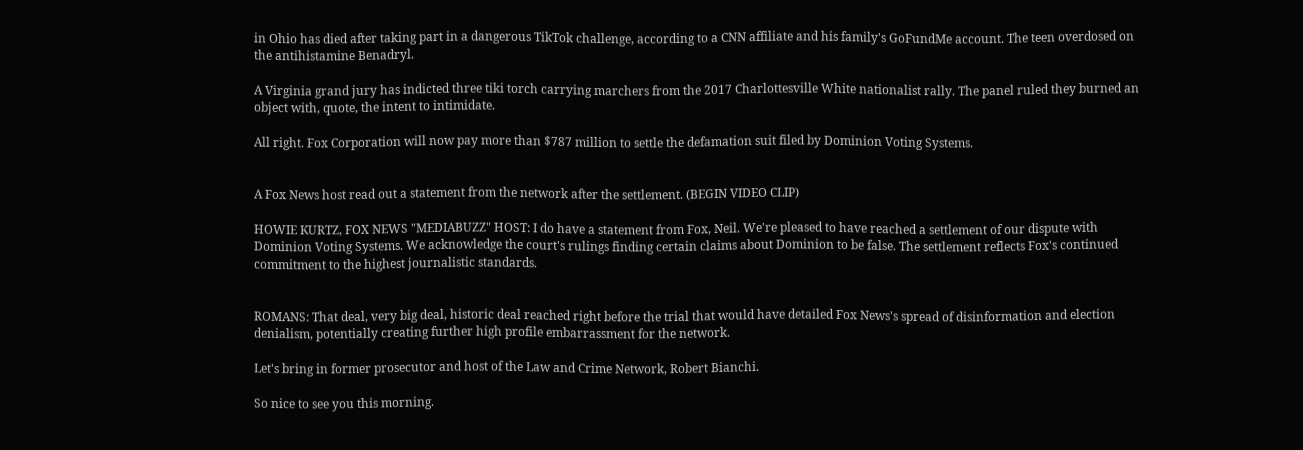in Ohio has died after taking part in a dangerous TikTok challenge, according to a CNN affiliate and his family's GoFundMe account. The teen overdosed on the antihistamine Benadryl.

A Virginia grand jury has indicted three tiki torch carrying marchers from the 2017 Charlottesville White nationalist rally. The panel ruled they burned an object with, quote, the intent to intimidate.

All right. Fox Corporation will now pay more than $787 million to settle the defamation suit filed by Dominion Voting Systems.


A Fox News host read out a statement from the network after the settlement. (BEGIN VIDEO CLIP)

HOWIE KURTZ, FOX NEWS "MEDIABUZZ" HOST: I do have a statement from Fox, Neil. We're pleased to have reached a settlement of our dispute with Dominion Voting Systems. We acknowledge the court's rulings finding certain claims about Dominion to be false. The settlement reflects Fox's continued commitment to the highest journalistic standards.


ROMANS: That deal, very big deal, historic deal reached right before the trial that would have detailed Fox News's spread of disinformation and election denialism, potentially creating further high profile embarrassment for the network.

Let's bring in former prosecutor and host of the Law and Crime Network, Robert Bianchi.

So nice to see you this morning.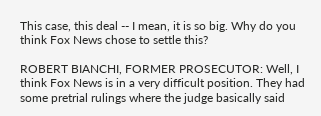This case, this deal -- I mean, it is so big. Why do you think Fox News chose to settle this?

ROBERT BIANCHI, FORMER PROSECUTOR: Well, I think Fox News is in a very difficult position. They had some pretrial rulings where the judge basically said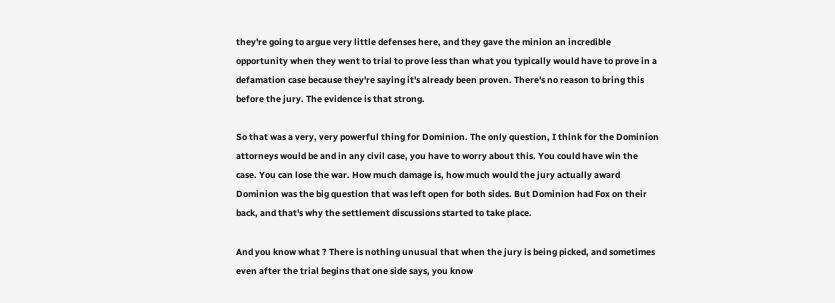they're going to argue very little defenses here, and they gave the minion an incredible opportunity when they went to trial to prove less than what you typically would have to prove in a defamation case because they're saying it's already been proven. There's no reason to bring this before the jury. The evidence is that strong.

So that was a very, very powerful thing for Dominion. The only question, I think for the Dominion attorneys would be and in any civil case, you have to worry about this. You could have win the case. You can lose the war. How much damage is, how much would the jury actually award Dominion was the big question that was left open for both sides. But Dominion had Fox on their back, and that's why the settlement discussions started to take place.

And you know what ? There is nothing unusual that when the jury is being picked, and sometimes even after the trial begins that one side says, you know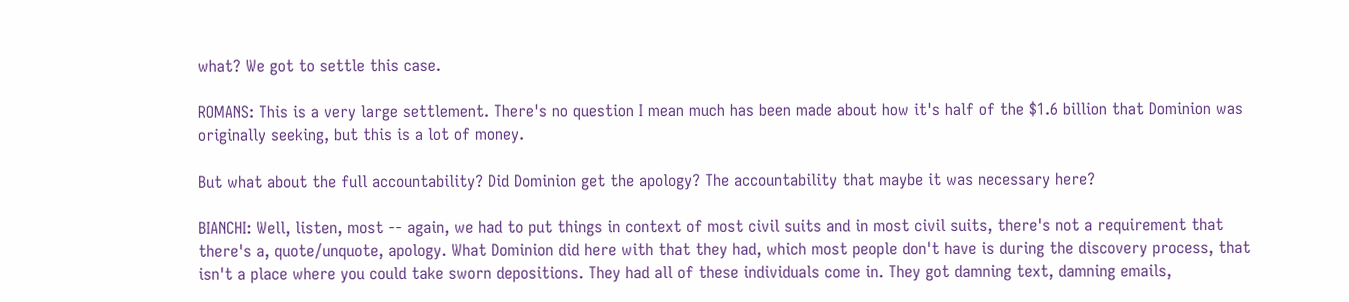what? We got to settle this case.

ROMANS: This is a very large settlement. There's no question I mean much has been made about how it's half of the $1.6 billion that Dominion was originally seeking, but this is a lot of money.

But what about the full accountability? Did Dominion get the apology? The accountability that maybe it was necessary here?

BIANCHI: Well, listen, most -- again, we had to put things in context of most civil suits and in most civil suits, there's not a requirement that there's a, quote/unquote, apology. What Dominion did here with that they had, which most people don't have is during the discovery process, that isn't a place where you could take sworn depositions. They had all of these individuals come in. They got damning text, damning emails,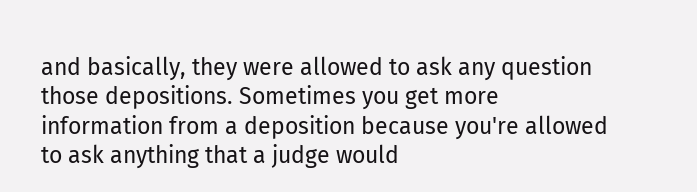and basically, they were allowed to ask any question those depositions. Sometimes you get more information from a deposition because you're allowed to ask anything that a judge would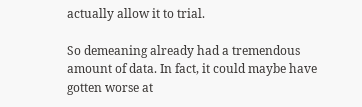actually allow it to trial.

So demeaning already had a tremendous amount of data. In fact, it could maybe have gotten worse at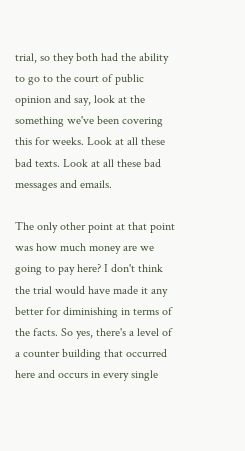trial, so they both had the ability to go to the court of public opinion and say, look at the something we've been covering this for weeks. Look at all these bad texts. Look at all these bad messages and emails.

The only other point at that point was how much money are we going to pay here? I don't think the trial would have made it any better for diminishing in terms of the facts. So yes, there's a level of a counter building that occurred here and occurs in every single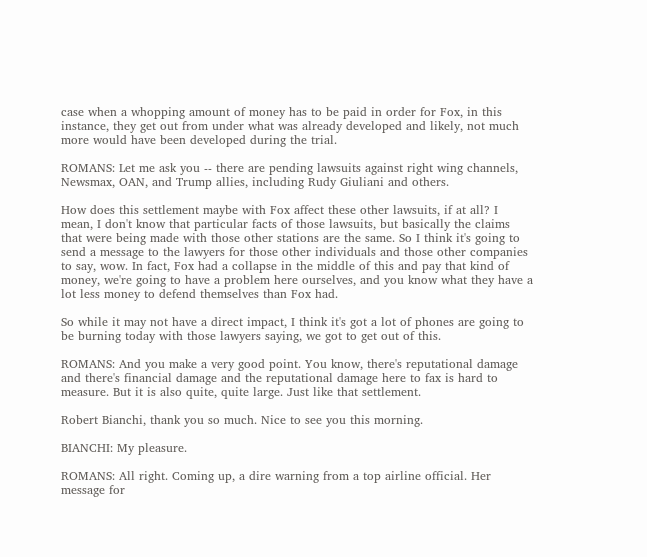case when a whopping amount of money has to be paid in order for Fox, in this instance, they get out from under what was already developed and likely, not much more would have been developed during the trial.

ROMANS: Let me ask you -- there are pending lawsuits against right wing channels, Newsmax, OAN, and Trump allies, including Rudy Giuliani and others.

How does this settlement maybe with Fox affect these other lawsuits, if at all? I mean, I don't know that particular facts of those lawsuits, but basically the claims that were being made with those other stations are the same. So I think it's going to send a message to the lawyers for those other individuals and those other companies to say, wow. In fact, Fox had a collapse in the middle of this and pay that kind of money, we're going to have a problem here ourselves, and you know what they have a lot less money to defend themselves than Fox had.

So while it may not have a direct impact, I think it's got a lot of phones are going to be burning today with those lawyers saying, we got to get out of this.

ROMANS: And you make a very good point. You know, there's reputational damage and there's financial damage and the reputational damage here to fax is hard to measure. But it is also quite, quite large. Just like that settlement.

Robert Bianchi, thank you so much. Nice to see you this morning.

BIANCHI: My pleasure.

ROMANS: All right. Coming up, a dire warning from a top airline official. Her message for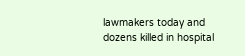lawmakers today and dozens killed in hospital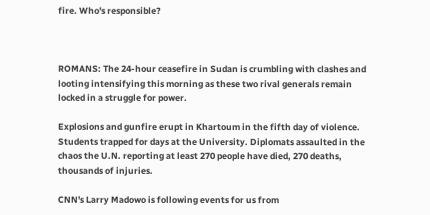fire. Who's responsible?



ROMANS: The 24-hour ceasefire in Sudan is crumbling with clashes and looting intensifying this morning as these two rival generals remain locked in a struggle for power.

Explosions and gunfire erupt in Khartoum in the fifth day of violence. Students trapped for days at the University. Diplomats assaulted in the chaos the U.N. reporting at least 270 people have died, 270 deaths, thousands of injuries.

CNN's Larry Madowo is following events for us from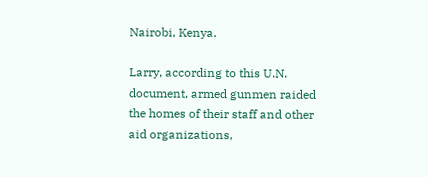Nairobi, Kenya.

Larry, according to this U.N. document, armed gunmen raided the homes of their staff and other aid organizations,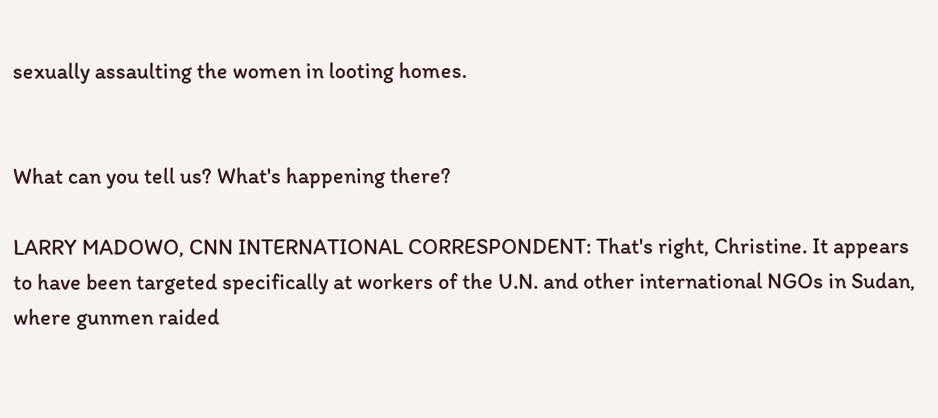sexually assaulting the women in looting homes.


What can you tell us? What's happening there?

LARRY MADOWO, CNN INTERNATIONAL CORRESPONDENT: That's right, Christine. It appears to have been targeted specifically at workers of the U.N. and other international NGOs in Sudan, where gunmen raided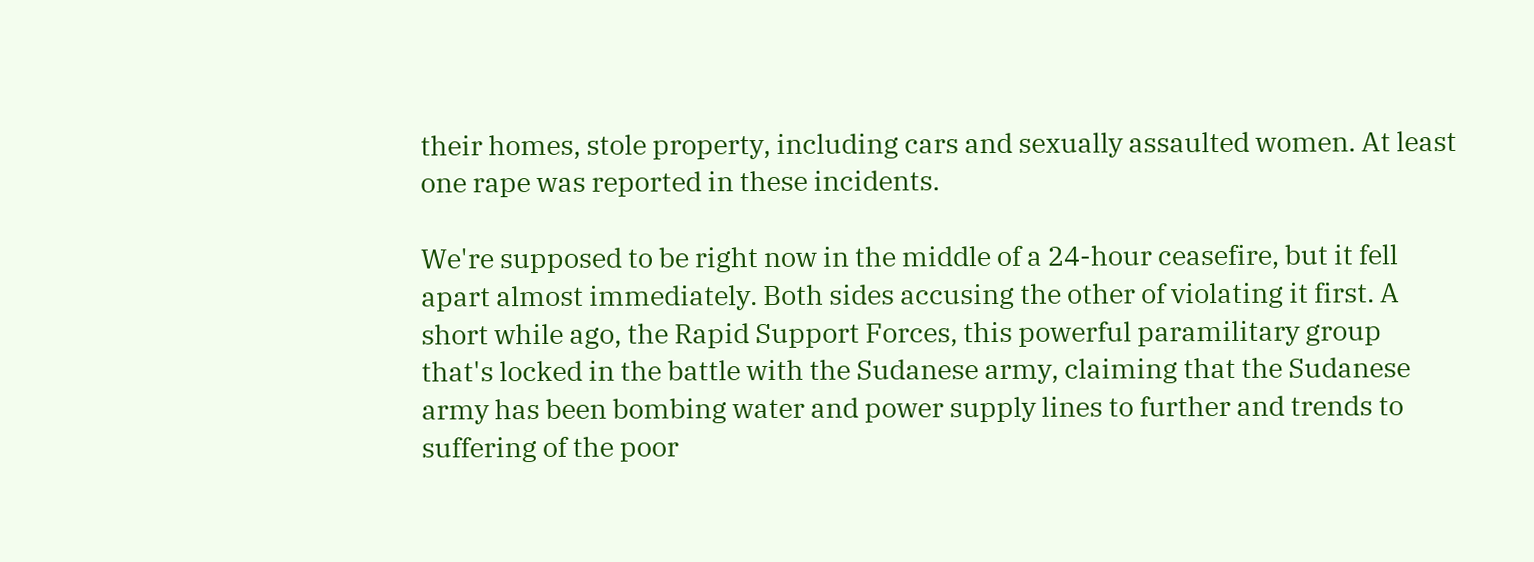their homes, stole property, including cars and sexually assaulted women. At least one rape was reported in these incidents.

We're supposed to be right now in the middle of a 24-hour ceasefire, but it fell apart almost immediately. Both sides accusing the other of violating it first. A short while ago, the Rapid Support Forces, this powerful paramilitary group that's locked in the battle with the Sudanese army, claiming that the Sudanese army has been bombing water and power supply lines to further and trends to suffering of the poor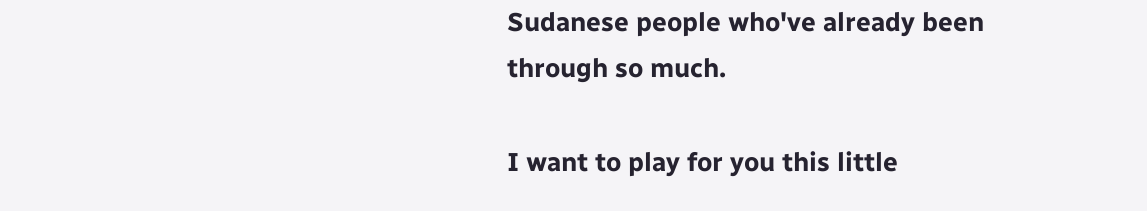Sudanese people who've already been through so much.

I want to play for you this little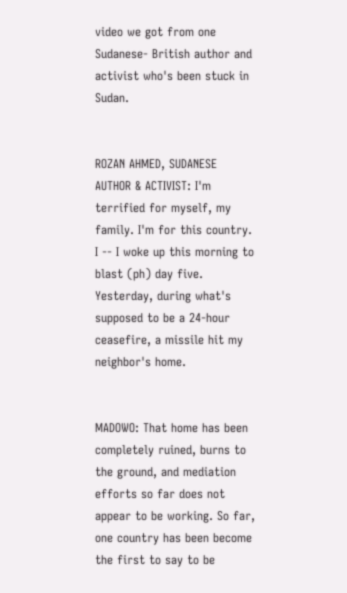video we got from one Sudanese- British author and activist who's been stuck in Sudan.


ROZAN AHMED, SUDANESE AUTHOR & ACTIVIST: I'm terrified for myself, my family. I'm for this country. I -- I woke up this morning to blast (ph) day five. Yesterday, during what's supposed to be a 24-hour ceasefire, a missile hit my neighbor's home.


MADOWO: That home has been completely ruined, burns to the ground, and mediation efforts so far does not appear to be working. So far, one country has been become the first to say to be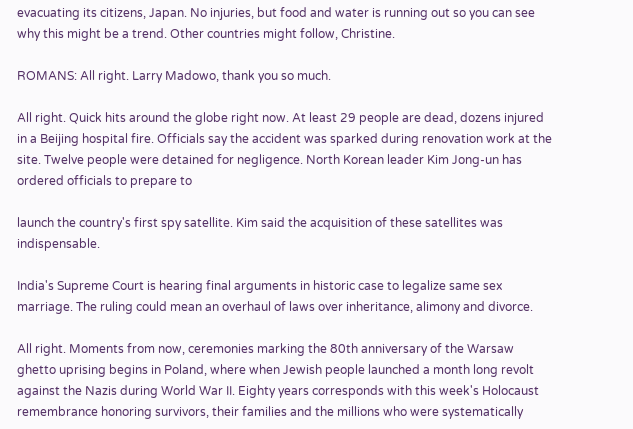evacuating its citizens, Japan. No injuries, but food and water is running out so you can see why this might be a trend. Other countries might follow, Christine.

ROMANS: All right. Larry Madowo, thank you so much.

All right. Quick hits around the globe right now. At least 29 people are dead, dozens injured in a Beijing hospital fire. Officials say the accident was sparked during renovation work at the site. Twelve people were detained for negligence. North Korean leader Kim Jong-un has ordered officials to prepare to

launch the country's first spy satellite. Kim said the acquisition of these satellites was indispensable.

India's Supreme Court is hearing final arguments in historic case to legalize same sex marriage. The ruling could mean an overhaul of laws over inheritance, alimony and divorce.

All right. Moments from now, ceremonies marking the 80th anniversary of the Warsaw ghetto uprising begins in Poland, where when Jewish people launched a month long revolt against the Nazis during World War II. Eighty years corresponds with this week's Holocaust remembrance honoring survivors, their families and the millions who were systematically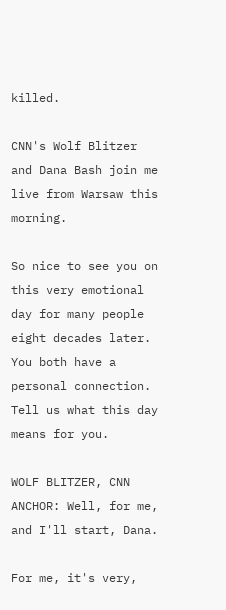killed.

CNN's Wolf Blitzer and Dana Bash join me live from Warsaw this morning.

So nice to see you on this very emotional day for many people eight decades later. You both have a personal connection. Tell us what this day means for you.

WOLF BLITZER, CNN ANCHOR: Well, for me, and I'll start, Dana.

For me, it's very,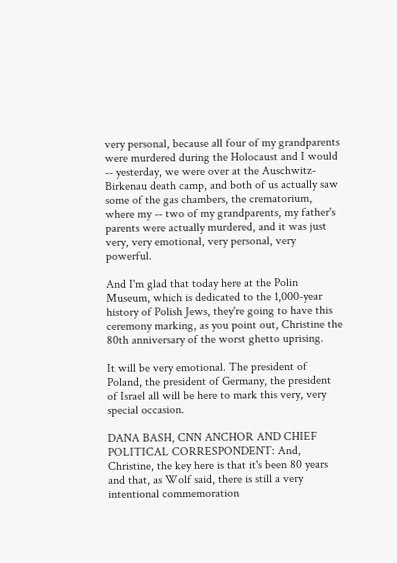very personal, because all four of my grandparents were murdered during the Holocaust and I would -- yesterday, we were over at the Auschwitz-Birkenau death camp, and both of us actually saw some of the gas chambers, the crematorium, where my -- two of my grandparents, my father's parents were actually murdered, and it was just very, very emotional, very personal, very powerful.

And I'm glad that today here at the Polin Museum, which is dedicated to the 1,000-year history of Polish Jews, they're going to have this ceremony marking, as you point out, Christine the 80th anniversary of the worst ghetto uprising.

It will be very emotional. The president of Poland, the president of Germany, the president of Israel all will be here to mark this very, very special occasion.

DANA BASH, CNN ANCHOR AND CHIEF POLITICAL CORRESPONDENT: And, Christine, the key here is that it's been 80 years and that, as Wolf said, there is still a very intentional commemoration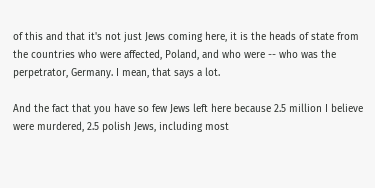of this and that it's not just Jews coming here, it is the heads of state from the countries who were affected, Poland, and who were -- who was the perpetrator, Germany. I mean, that says a lot.

And the fact that you have so few Jews left here because 2.5 million I believe were murdered, 2.5 polish Jews, including most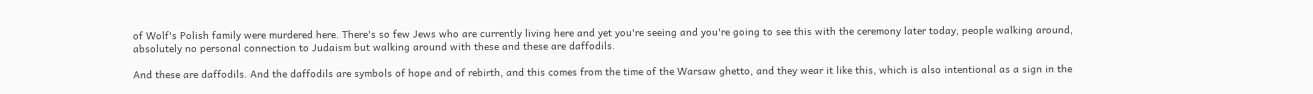of Wolf's Polish family were murdered here. There's so few Jews who are currently living here and yet you're seeing and you're going to see this with the ceremony later today, people walking around, absolutely no personal connection to Judaism but walking around with these and these are daffodils.

And these are daffodils. And the daffodils are symbols of hope and of rebirth, and this comes from the time of the Warsaw ghetto, and they wear it like this, which is also intentional as a sign in the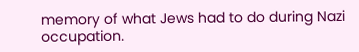memory of what Jews had to do during Nazi occupation.